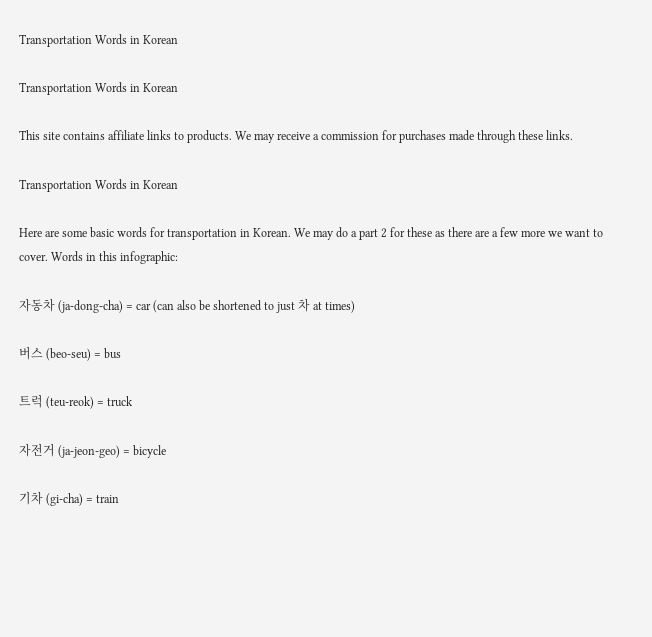Transportation Words in Korean

Transportation Words in Korean

This site contains affiliate links to products. We may receive a commission for purchases made through these links.

Transportation Words in Korean

Here are some basic words for transportation in Korean. We may do a part 2 for these as there are a few more we want to cover. Words in this infographic:

자동차 (ja-dong-cha) = car (can also be shortened to just 차 at times)

버스 (beo-seu) = bus

트럭 (teu-reok) = truck

자전거 (ja-jeon-geo) = bicycle

기차 (gi-cha) = train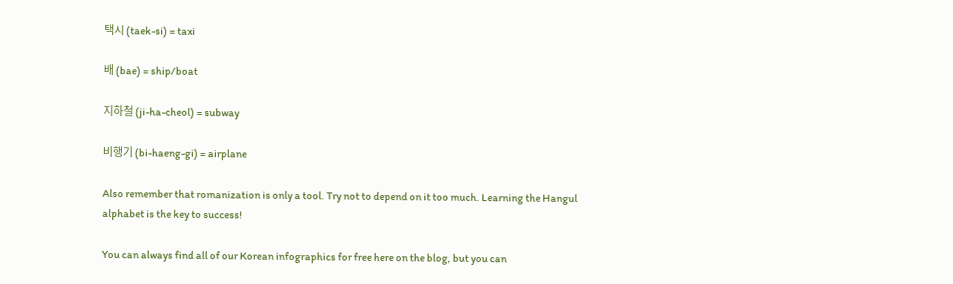택시 (taek-si) = taxi

배 (bae) = ship/boat

지하철 (ji-ha-cheol) = subway

비행기 (bi-haeng-gi) = airplane

Also remember that romanization is only a tool. Try not to depend on it too much. Learning the Hangul alphabet is the key to success!

You can always find all of our Korean infographics for free here on the blog, but you can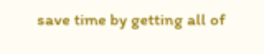save time by getting all of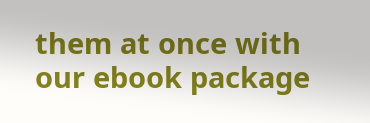them at once with our ebook package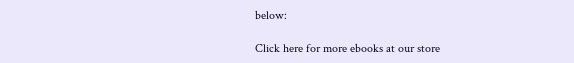below:

Click here for more ebooks at our store